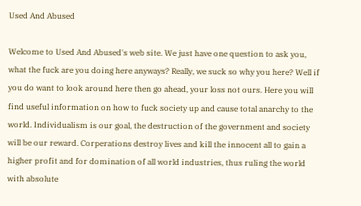Used And Abused

Welcome to Used And Abused's web site. We just have one question to ask you, what the fuck are you doing here anyways? Really, we suck so why you here? Well if you do want to look around here then go ahead, your loss not ours. Here you will find useful information on how to fuck society up and cause total anarchy to the world. Individualism is our goal, the destruction of the government and society will be our reward. Corperations destroy lives and kill the innocent all to gain a higher profit and for domination of all world industries, thus ruling the world with absolute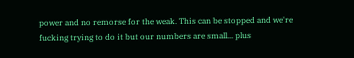power and no remorse for the weak. This can be stopped and we're fucking trying to do it but our numbers are small... plus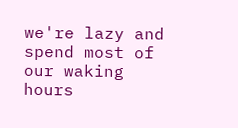we're lazy and spend most of our waking hours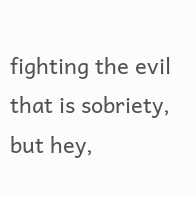fighting the evil that is sobriety, but hey,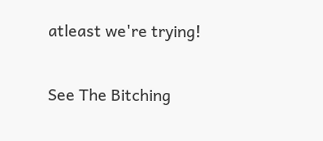atleast we're trying!

See The Bitching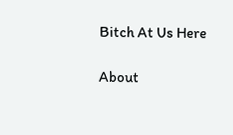Bitch At Us Here

About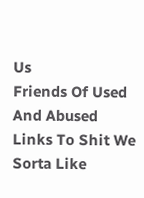Us
Friends Of Used And Abused
Links To Shit We Sorta Like